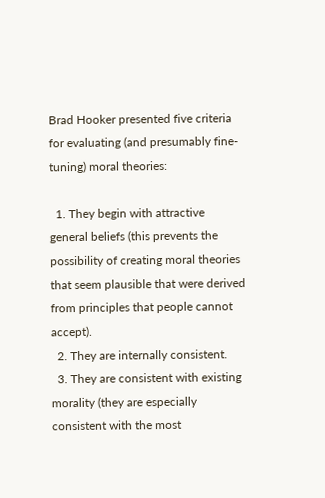Brad Hooker presented five criteria for evaluating (and presumably fine-tuning) moral theories:

  1. They begin with attractive general beliefs (this prevents the possibility of creating moral theories that seem plausible that were derived from principles that people cannot accept).
  2. They are internally consistent.
  3. They are consistent with existing morality (they are especially consistent with the most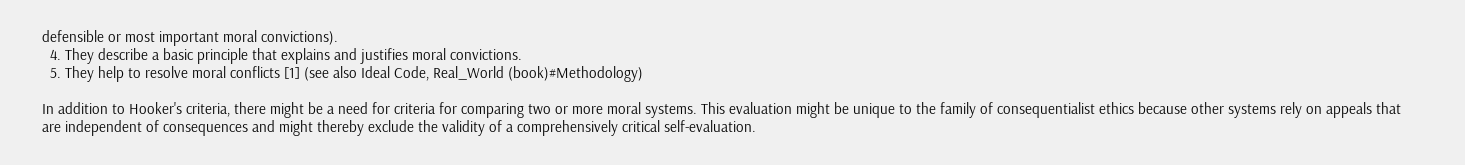defensible or most important moral convictions).
  4. They describe a basic principle that explains and justifies moral convictions.
  5. They help to resolve moral conflicts [1] (see also Ideal Code, Real_World (book)#Methodology)

In addition to Hooker's criteria, there might be a need for criteria for comparing two or more moral systems. This evaluation might be unique to the family of consequentialist ethics because other systems rely on appeals that are independent of consequences and might thereby exclude the validity of a comprehensively critical self-evaluation.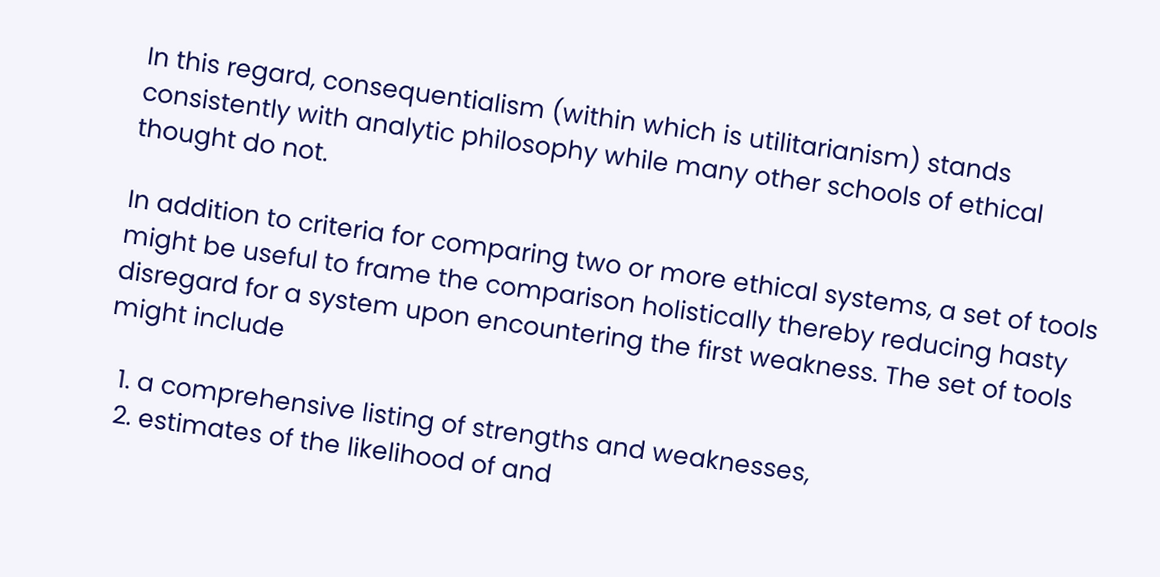In this regard, consequentialism (within which is utilitarianism) stands consistently with analytic philosophy while many other schools of ethical thought do not.

In addition to criteria for comparing two or more ethical systems, a set of tools might be useful to frame the comparison holistically thereby reducing hasty disregard for a system upon encountering the first weakness. The set of tools might include

  1. a comprehensive listing of strengths and weaknesses,
  2. estimates of the likelihood of and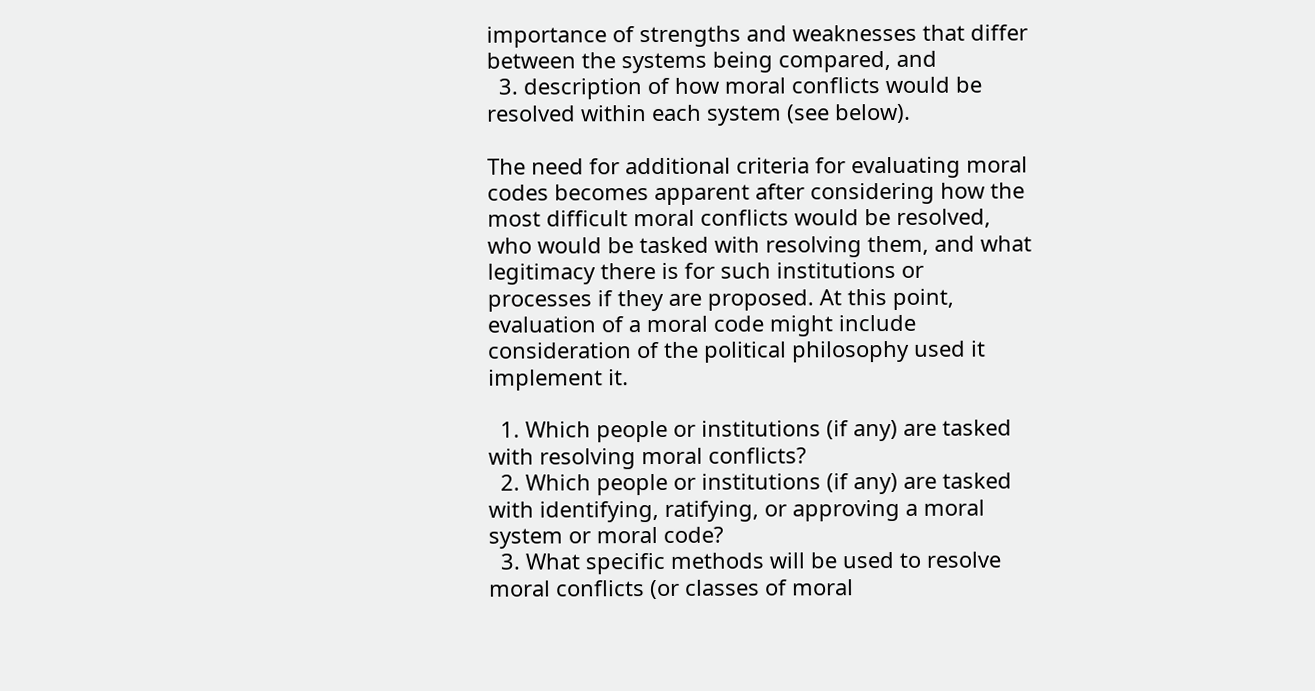importance of strengths and weaknesses that differ between the systems being compared, and
  3. description of how moral conflicts would be resolved within each system (see below).

The need for additional criteria for evaluating moral codes becomes apparent after considering how the most difficult moral conflicts would be resolved, who would be tasked with resolving them, and what legitimacy there is for such institutions or processes if they are proposed. At this point, evaluation of a moral code might include consideration of the political philosophy used it implement it.

  1. Which people or institutions (if any) are tasked with resolving moral conflicts?
  2. Which people or institutions (if any) are tasked with identifying, ratifying, or approving a moral system or moral code?
  3. What specific methods will be used to resolve moral conflicts (or classes of moral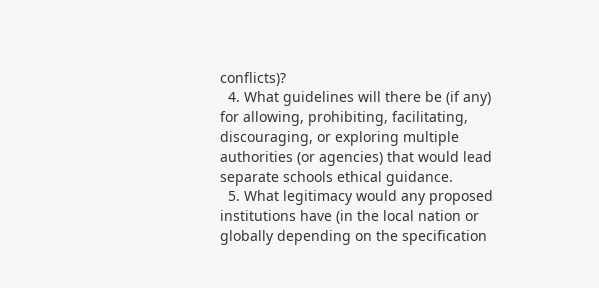conflicts)?
  4. What guidelines will there be (if any) for allowing, prohibiting, facilitating, discouraging, or exploring multiple authorities (or agencies) that would lead separate schools ethical guidance.
  5. What legitimacy would any proposed institutions have (in the local nation or globally depending on the specification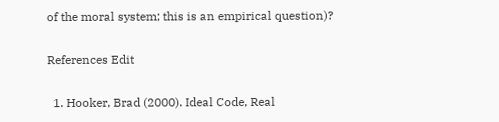of the moral system; this is an empirical question)?

References Edit

  1. Hooker, Brad (2000). Ideal Code, Real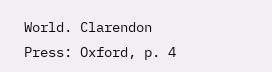World. Clarendon Press: Oxford, p. 4